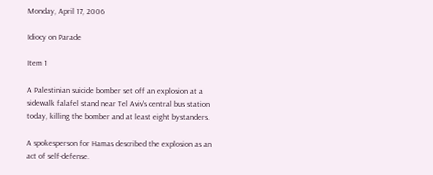Monday, April 17, 2006

Idiocy on Parade

Item 1

A Palestinian suicide bomber set off an explosion at a sidewalk falafel stand near Tel Aviv's central bus station today, killing the bomber and at least eight bystanders.

A spokesperson for Hamas described the explosion as an act of self-defense.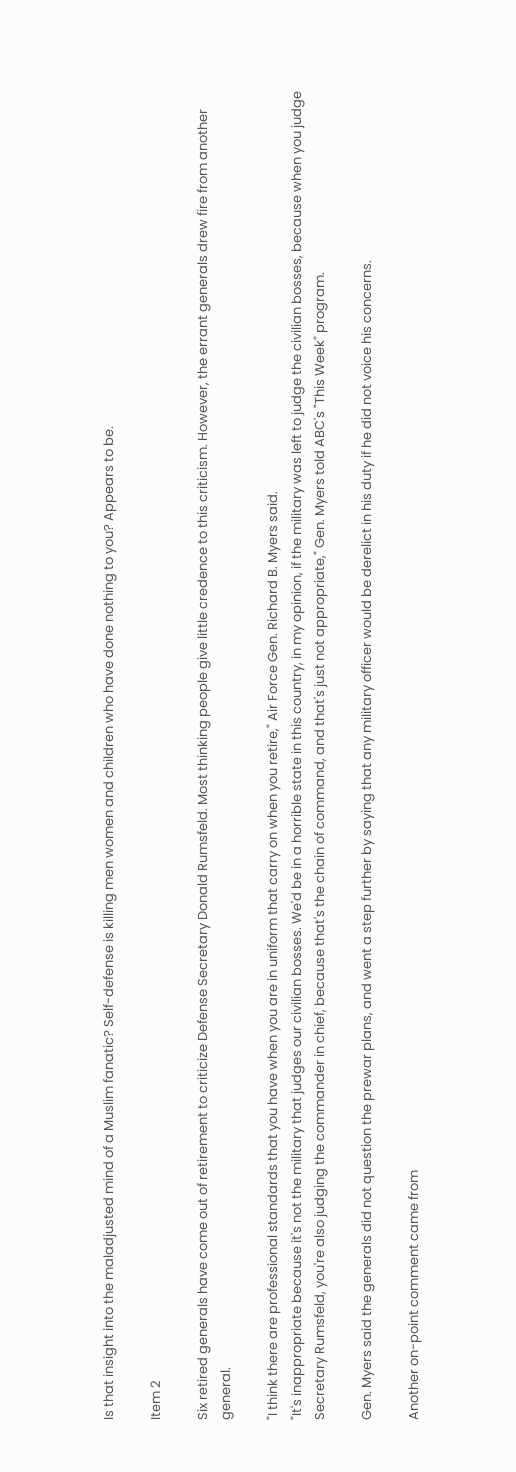Is that insight into the maladjusted mind of a Muslim fanatic? Self-defense is killing men women and children who have done nothing to you? Appears to be.

Item 2

Six retired generals have come out of retirement to criticize Defense Secretary Donald Rumsfeld. Most thinking people give little credence to this criticism. However, the errant generals drew fire from another general.

"I think there are professional standards that you have when you are in uniform that carry on when you retire," Air Force Gen. Richard B. Myers said.
"It's inappropriate because it's not the military that judges our civilian bosses. We'd be in a horrible state in this country, in my opinion, if the military was left to judge the civilian bosses, because when you judge Secretary Rumsfeld, you're also judging the commander in chief, because that's the chain of command, and that's just not appropriate," Gen. Myers told ABC's "This Week" program.

Gen. Myers said the generals did not question the prewar plans, and went a step further by saying that any military officer would be derelict in his duty if he did not voice his concerns.

Another on-point comment came from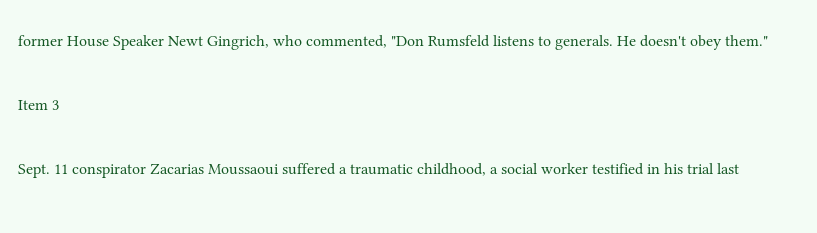former House Speaker Newt Gingrich, who commented, "Don Rumsfeld listens to generals. He doesn't obey them."

Item 3

Sept. 11 conspirator Zacarias Moussaoui suffered a traumatic childhood, a social worker testified in his trial last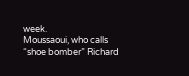week.
Moussaoui, who calls “shoe bomber” Richard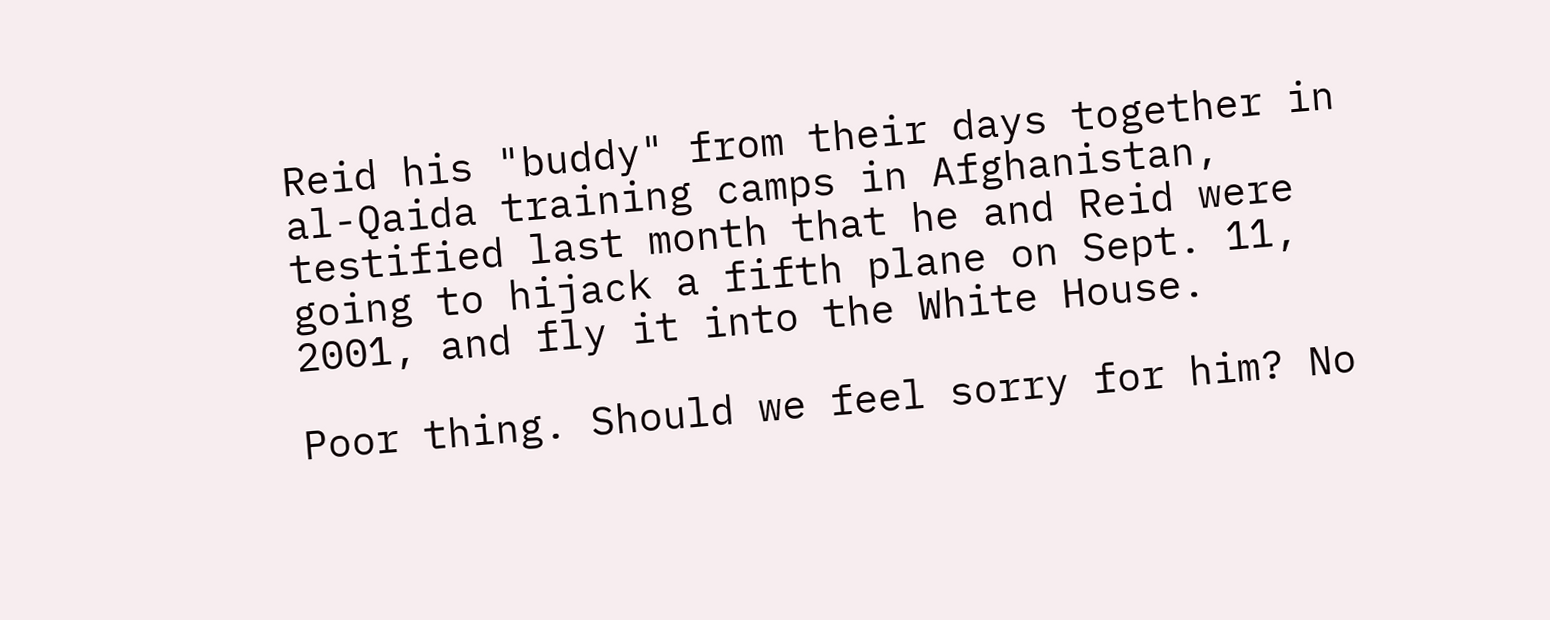Reid his "buddy" from their days together in al-Qaida training camps in Afghanistan, testified last month that he and Reid were going to hijack a fifth plane on Sept. 11, 2001, and fly it into the White House.

Poor thing. Should we feel sorry for him? No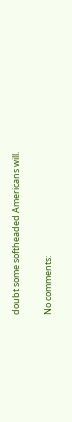doubt some softheaded Americans will.

No comments: